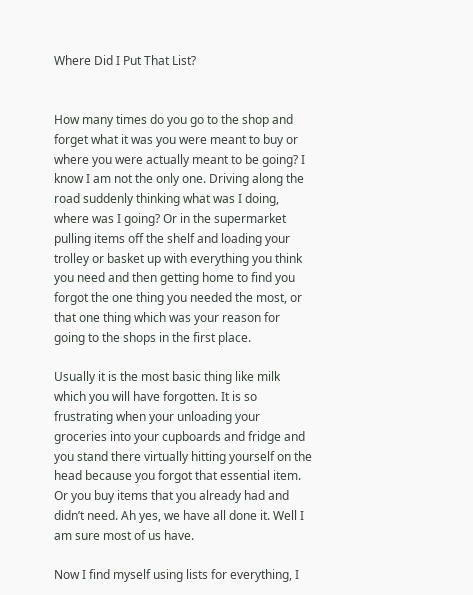Where Did I Put That List?


How many times do you go to the shop and forget what it was you were meant to buy or where you were actually meant to be going? I know I am not the only one. Driving along the road suddenly thinking what was I doing, where was I going? Or in the supermarket pulling items off the shelf and loading your trolley or basket up with everything you think you need and then getting home to find you forgot the one thing you needed the most, or that one thing which was your reason for going to the shops in the first place.

Usually it is the most basic thing like milk which you will have forgotten. It is so frustrating when your unloading your groceries into your cupboards and fridge and you stand there virtually hitting yourself on the head because you forgot that essential item. Or you buy items that you already had and didn’t need. Ah yes, we have all done it. Well I am sure most of us have.

Now I find myself using lists for everything, I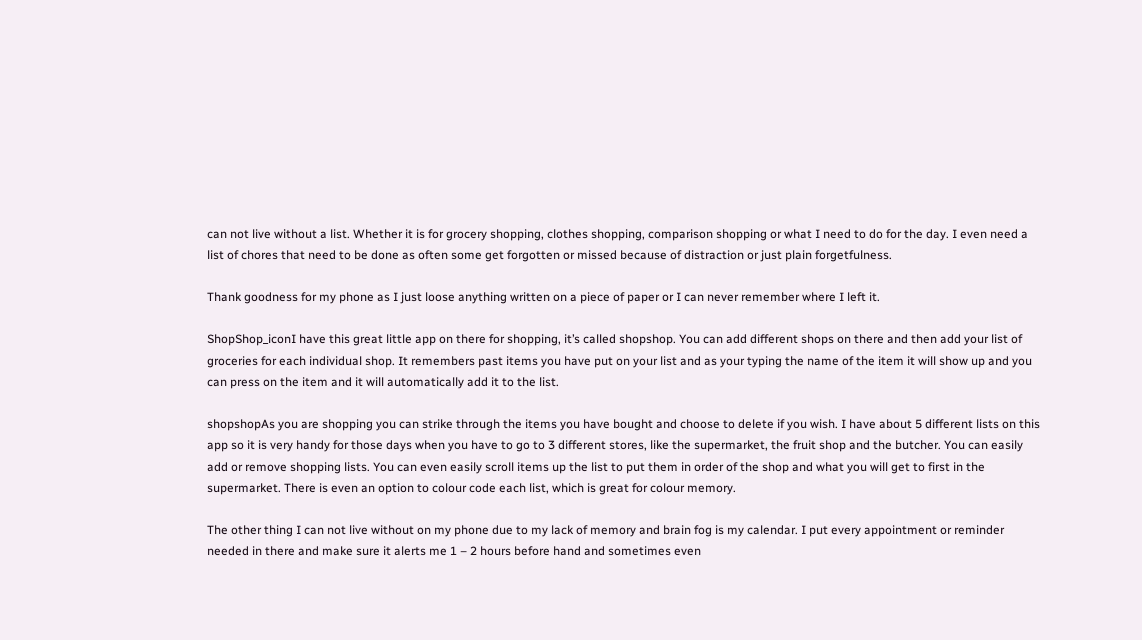can not live without a list. Whether it is for grocery shopping, clothes shopping, comparison shopping or what I need to do for the day. I even need a list of chores that need to be done as often some get forgotten or missed because of distraction or just plain forgetfulness.

Thank goodness for my phone as I just loose anything written on a piece of paper or I can never remember where I left it.

ShopShop_iconI have this great little app on there for shopping, it’s called shopshop. You can add different shops on there and then add your list of groceries for each individual shop. It remembers past items you have put on your list and as your typing the name of the item it will show up and you can press on the item and it will automatically add it to the list.

shopshopAs you are shopping you can strike through the items you have bought and choose to delete if you wish. I have about 5 different lists on this app so it is very handy for those days when you have to go to 3 different stores, like the supermarket, the fruit shop and the butcher. You can easily add or remove shopping lists. You can even easily scroll items up the list to put them in order of the shop and what you will get to first in the supermarket. There is even an option to colour code each list, which is great for colour memory.

The other thing I can not live without on my phone due to my lack of memory and brain fog is my calendar. I put every appointment or reminder needed in there and make sure it alerts me 1 – 2 hours before hand and sometimes even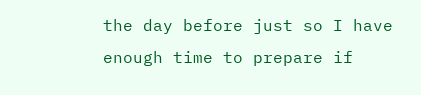the day before just so I have enough time to prepare if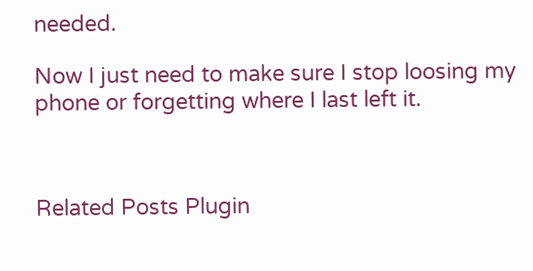needed.

Now I just need to make sure I stop loosing my phone or forgetting where I last left it.



Related Posts Plugin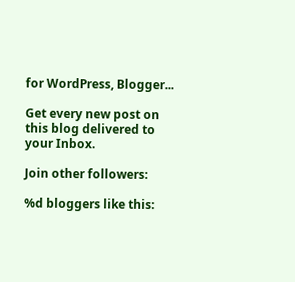for WordPress, Blogger...

Get every new post on this blog delivered to your Inbox.

Join other followers:

%d bloggers like this: